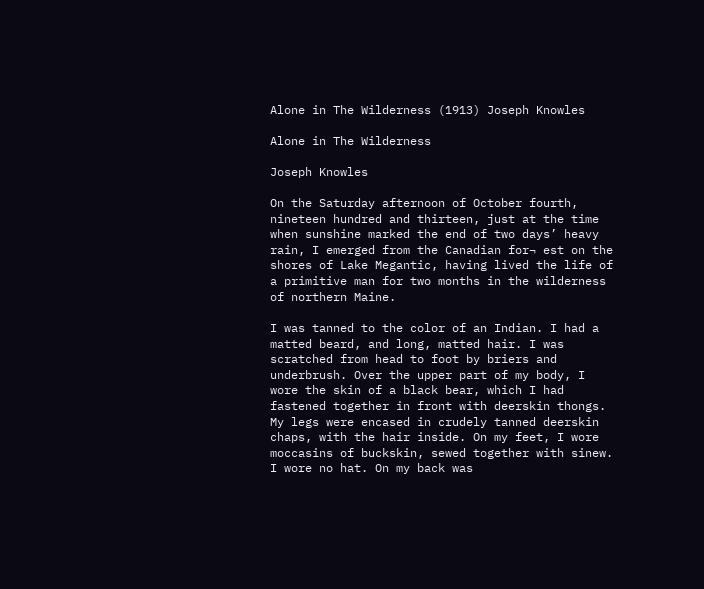Alone in The Wilderness (1913) Joseph Knowles

Alone in The Wilderness

Joseph Knowles

On the Saturday afternoon of October fourth, nineteen hundred and thirteen, just at the time when sunshine marked the end of two days’ heavy rain, I emerged from the Canadian for¬ est on the shores of Lake Megantic, having lived the life of a primitive man for two months in the wilderness of northern Maine.

I was tanned to the color of an Indian. I had a matted beard, and long, matted hair. I was scratched from head to foot by briers and underbrush. Over the upper part of my body, I wore the skin of a black bear, which I had fastened together in front with deerskin thongs. My legs were encased in crudely tanned deerskin chaps, with the hair inside. On my feet, I wore moccasins of buckskin, sewed together with sinew. I wore no hat. On my back was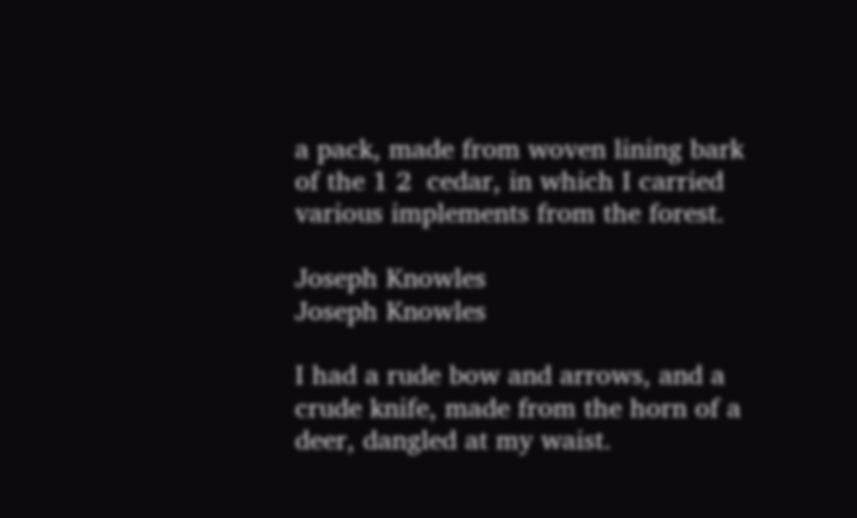a pack, made from woven lining bark of the 1 2  cedar, in which I carried various implements from the forest.

Joseph Knowles
Joseph Knowles

I had a rude bow and arrows, and a crude knife, made from the horn of a deer, dangled at my waist.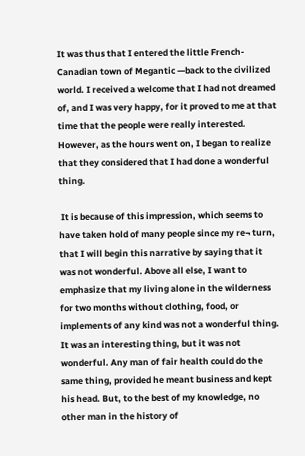It was thus that I entered the little French- Canadian town of Megantic —back to the civilized world. I received a welcome that I had not dreamed of, and I was very happy, for it proved to me at that time that the people were really interested. However, as the hours went on, I began to realize that they considered that I had done a wonderful thing.

 It is because of this impression, which seems to have taken hold of many people since my re¬ turn, that I will begin this narrative by saying that it was not wonderful. Above all else, I want to emphasize that my living alone in the wilderness for two months without clothing, food, or implements of any kind was not a wonderful thing. It was an interesting thing, but it was not wonderful. Any man of fair health could do the same thing, provided he meant business and kept his head. But, to the best of my knowledge, no other man in the history of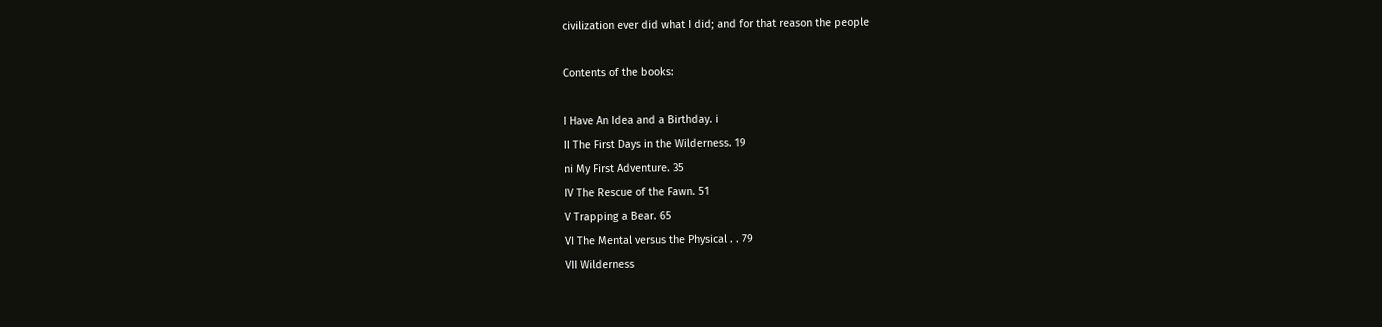civilization ever did what I did; and for that reason the people

Contents of the books:

I Have An Idea and a Birthday. i
II The First Days in the Wilderness. 19
ni My First Adventure. 35
IV The Rescue of the Fawn. 51
V Trapping a Bear. 65
VI The Mental versus the Physical . . 79
VII Wilderness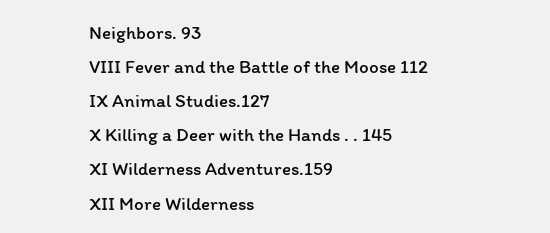Neighbors. 93
VIII Fever and the Battle of the Moose 112
IX Animal Studies.127
X Killing a Deer with the Hands . . 145
XI Wilderness Adventures.159
XII More Wilderness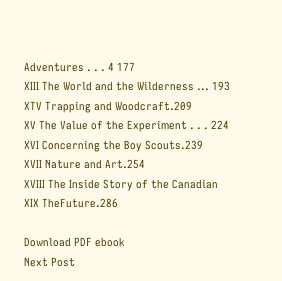Adventures . . . 4 177
XIII The World and the Wilderness ... 193
XTV Trapping and Woodcraft.209
XV The Value of the Experiment . . . 224
XVI Concerning the Boy Scouts.239
XVII Nature and Art.254
XVIII The Inside Story of the Canadian
XIX TheFuture.286

Download PDF ebook
Next Post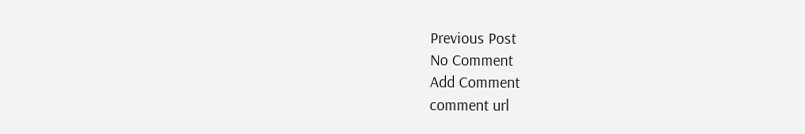Previous Post
No Comment
Add Comment
comment url